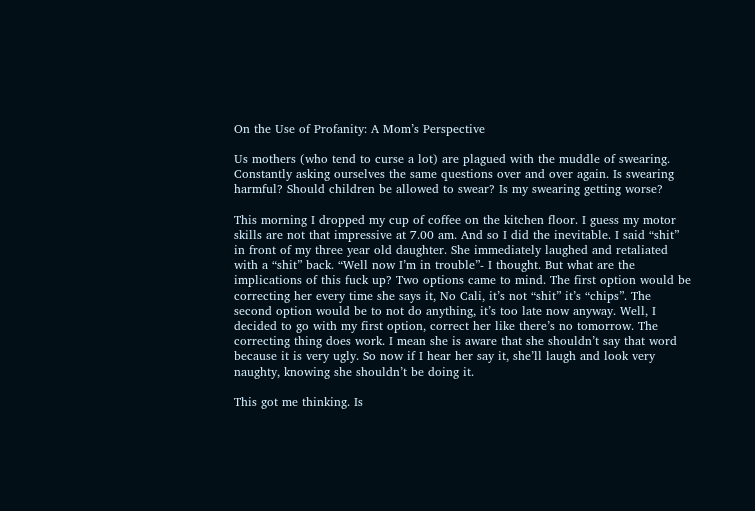On the Use of Profanity: A Mom’s Perspective

Us mothers (who tend to curse a lot) are plagued with the muddle of swearing. Constantly asking ourselves the same questions over and over again. Is swearing harmful? Should children be allowed to swear? Is my swearing getting worse?

This morning I dropped my cup of coffee on the kitchen floor. I guess my motor skills are not that impressive at 7.00 am. And so I did the inevitable. I said “shit” in front of my three year old daughter. She immediately laughed and retaliated with a “shit” back. “Well now I’m in trouble”- I thought. But what are the implications of this fuck up? Two options came to mind. The first option would be correcting her every time she says it, No Cali, it’s not “shit” it’s “chips”. The second option would be to not do anything, it’s too late now anyway. Well, I decided to go with my first option, correct her like there’s no tomorrow. The correcting thing does work. I mean she is aware that she shouldn’t say that word because it is very ugly. So now if I hear her say it, she’ll laugh and look very naughty, knowing she shouldn’t be doing it.

This got me thinking. Is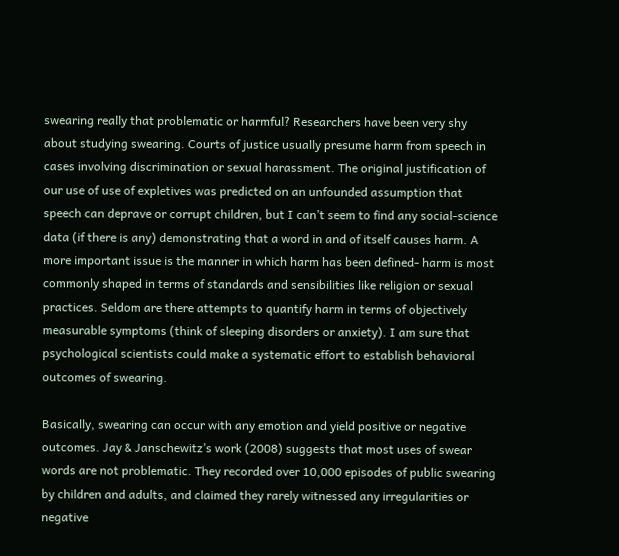swearing really that problematic or harmful? Researchers have been very shy about studying swearing. Courts of justice usually presume harm from speech in cases involving discrimination or sexual harassment. The original justification of our use of use of expletives was predicted on an unfounded assumption that speech can deprave or corrupt children, but I can’t seem to find any social-science data (if there is any) demonstrating that a word in and of itself causes harm. A more important issue is the manner in which harm has been defined- harm is most commonly shaped in terms of standards and sensibilities like religion or sexual practices. Seldom are there attempts to quantify harm in terms of objectively measurable symptoms (think of sleeping disorders or anxiety). I am sure that psychological scientists could make a systematic effort to establish behavioral outcomes of swearing.

Basically, swearing can occur with any emotion and yield positive or negative outcomes. Jay & Janschewitz’s work (2008) suggests that most uses of swear words are not problematic. They recorded over 10,000 episodes of public swearing by children and adults, and claimed they rarely witnessed any irregularities or negative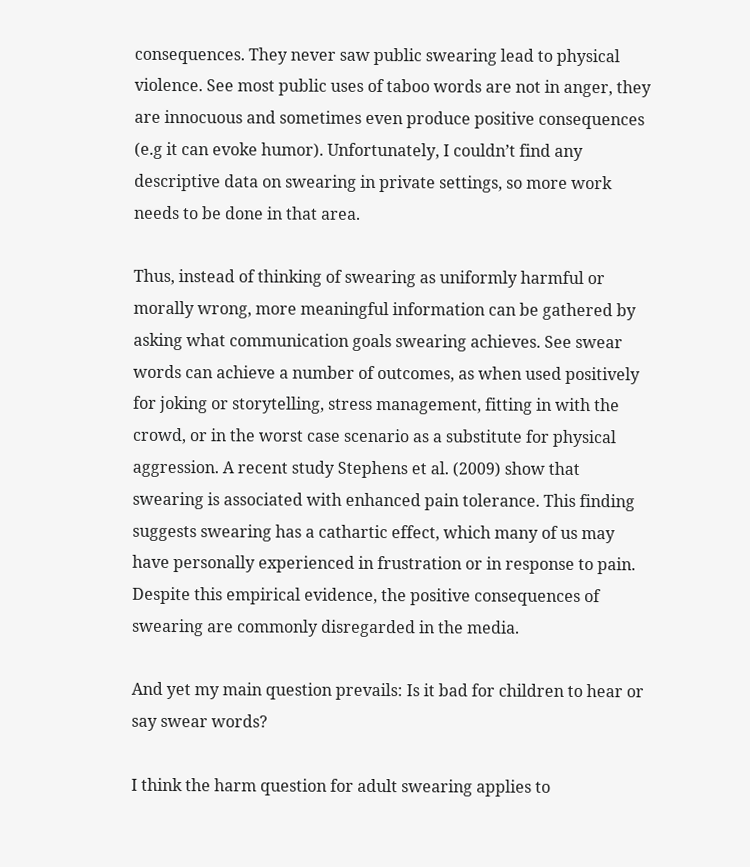consequences. They never saw public swearing lead to physical violence. See most public uses of taboo words are not in anger, they are innocuous and sometimes even produce positive consequences (e.g it can evoke humor). Unfortunately, I couldn’t find any descriptive data on swearing in private settings, so more work needs to be done in that area.

Thus, instead of thinking of swearing as uniformly harmful or morally wrong, more meaningful information can be gathered by asking what communication goals swearing achieves. See swear words can achieve a number of outcomes, as when used positively for joking or storytelling, stress management, fitting in with the crowd, or in the worst case scenario as a substitute for physical aggression. A recent study Stephens et al. (2009) show that swearing is associated with enhanced pain tolerance. This finding suggests swearing has a cathartic effect, which many of us may have personally experienced in frustration or in response to pain. Despite this empirical evidence, the positive consequences of swearing are commonly disregarded in the media.

And yet my main question prevails: Is it bad for children to hear or say swear words?

I think the harm question for adult swearing applies to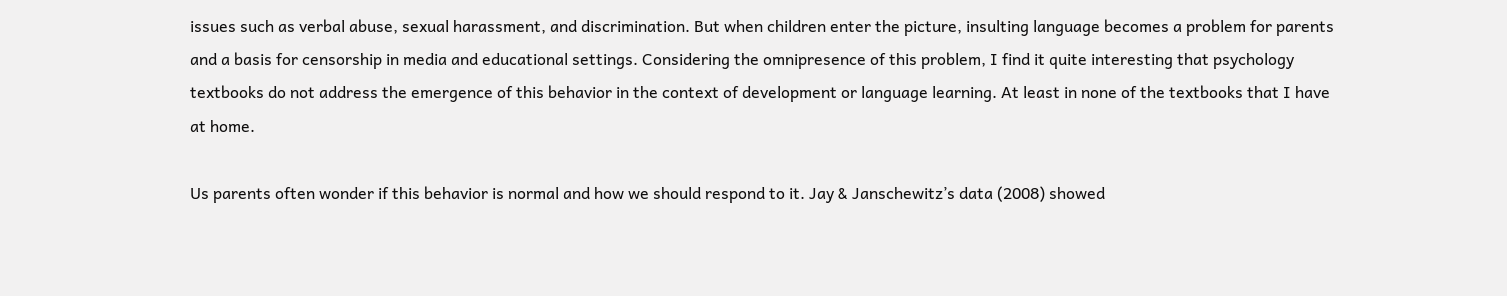issues such as verbal abuse, sexual harassment, and discrimination. But when children enter the picture, insulting language becomes a problem for parents and a basis for censorship in media and educational settings. Considering the omnipresence of this problem, I find it quite interesting that psychology textbooks do not address the emergence of this behavior in the context of development or language learning. At least in none of the textbooks that I have at home.

Us parents often wonder if this behavior is normal and how we should respond to it. Jay & Janschewitz’s data (2008) showed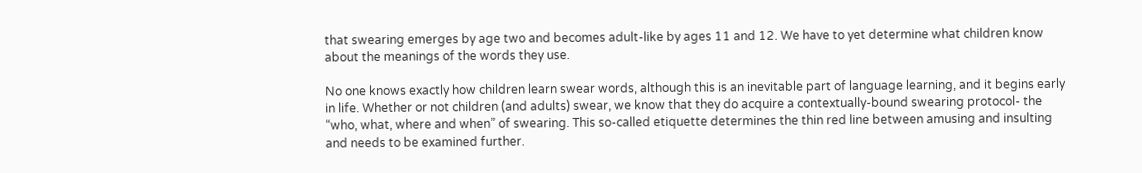that swearing emerges by age two and becomes adult-like by ages 11 and 12. We have to yet determine what children know about the meanings of the words they use.

No one knows exactly how children learn swear words, although this is an inevitable part of language learning, and it begins early in life. Whether or not children (and adults) swear, we know that they do acquire a contextually-bound swearing protocol- the “who, what, where and when” of swearing. This so-called etiquette determines the thin red line between amusing and insulting and needs to be examined further.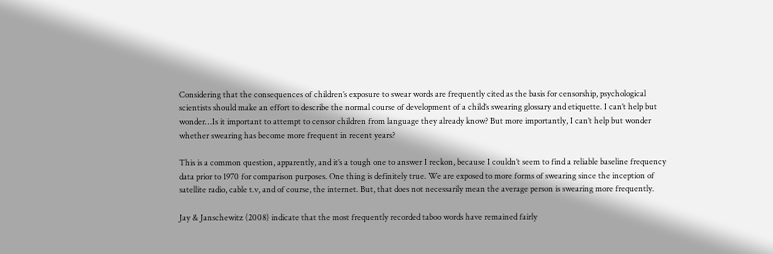Considering that the consequences of children’s exposure to swear words are frequently cited as the basis for censorship, psychological scientists should make an effort to describe the normal course of development of a child’s swearing glossary and etiquette. I can’t help but wonder…Is it important to attempt to censor children from language they already know? But more importantly, I can’t help but wonder whether swearing has become more frequent in recent years?

This is a common question, apparently, and it’s a tough one to answer I reckon, because I couldn’t seem to find a reliable baseline frequency data prior to 1970 for comparison purposes. One thing is definitely true. We are exposed to more forms of swearing since the inception of satellite radio, cable t.v, and of course, the internet. But, that does not necessarily mean the average person is swearing more frequently.

Jay & Janschewitz (2008) indicate that the most frequently recorded taboo words have remained fairly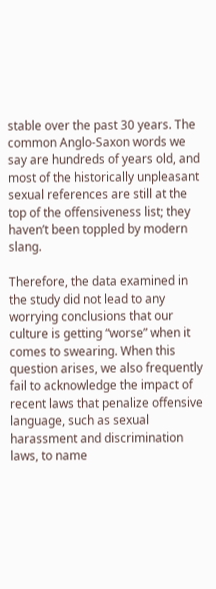stable over the past 30 years. The common Anglo-Saxon words we say are hundreds of years old, and most of the historically unpleasant sexual references are still at the top of the offensiveness list; they haven’t been toppled by modern slang.

Therefore, the data examined in the study did not lead to any worrying conclusions that our culture is getting “worse” when it comes to swearing. When this question arises, we also frequently fail to acknowledge the impact of recent laws that penalize offensive language, such as sexual harassment and discrimination laws, to name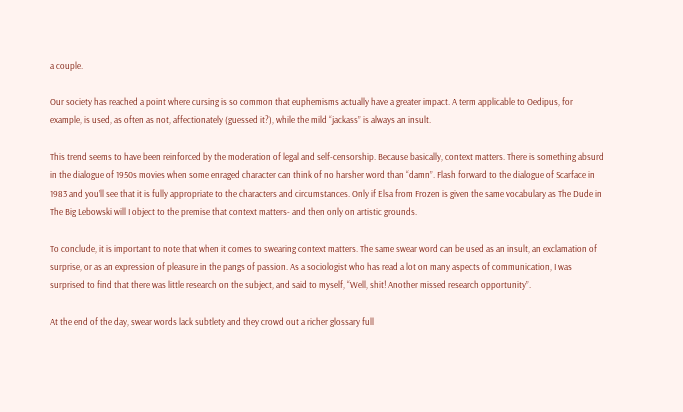a couple.

Our society has reached a point where cursing is so common that euphemisms actually have a greater impact. A term applicable to Oedipus, for example, is used, as often as not, affectionately (guessed it?), while the mild “jackass” is always an insult.

This trend seems to have been reinforced by the moderation of legal and self-censorship. Because basically, context matters. There is something absurd in the dialogue of 1950s movies when some enraged character can think of no harsher word than “damn”. Flash forward to the dialogue of Scarface in 1983 and you’ll see that it is fully appropriate to the characters and circumstances. Only if Elsa from Frozen is given the same vocabulary as The Dude in The Big Lebowski will I object to the premise that context matters- and then only on artistic grounds.

To conclude, it is important to note that when it comes to swearing context matters. The same swear word can be used as an insult, an exclamation of surprise, or as an expression of pleasure in the pangs of passion. As a sociologist who has read a lot on many aspects of communication, I was surprised to find that there was little research on the subject, and said to myself, “Well, shit! Another missed research opportunity”.

At the end of the day, swear words lack subtlety and they crowd out a richer glossary full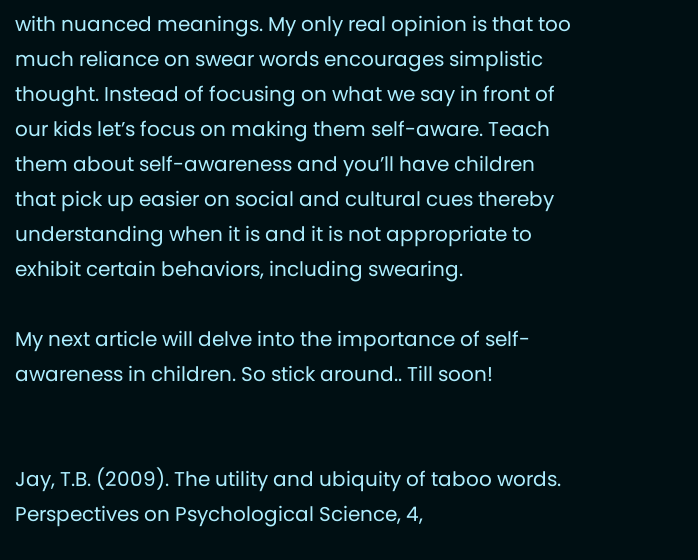with nuanced meanings. My only real opinion is that too much reliance on swear words encourages simplistic thought. Instead of focusing on what we say in front of our kids let’s focus on making them self-aware. Teach them about self-awareness and you’ll have children that pick up easier on social and cultural cues thereby understanding when it is and it is not appropriate to exhibit certain behaviors, including swearing.

My next article will delve into the importance of self-awareness in children. So stick around.. Till soon!


Jay, T.B. (2009). The utility and ubiquity of taboo words. Perspectives on Psychological Science, 4,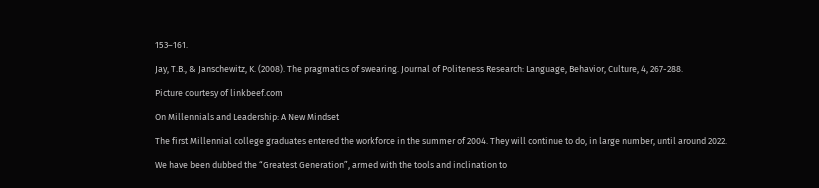153–161.

Jay, T.B., & Janschewitz, K. (2008). The pragmatics of swearing. Journal of Politeness Research: Language, Behavior, Culture, 4, 267-288.

Picture courtesy of linkbeef.com

On Millennials and Leadership: A New Mindset

The first Millennial college graduates entered the workforce in the summer of 2004. They will continue to do, in large number, until around 2022.

We have been dubbed the “Greatest Generation”, armed with the tools and inclination to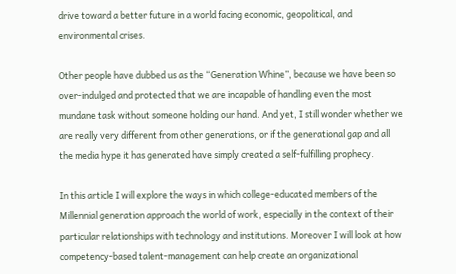drive toward a better future in a world facing economic, geopolitical, and environmental crises.

Other people have dubbed us as the “Generation Whine”, because we have been so over-indulged and protected that we are incapable of handling even the most mundane task without someone holding our hand. And yet, I still wonder whether we are really very different from other generations, or if the generational gap and all the media hype it has generated have simply created a self-fulfilling prophecy.

In this article I will explore the ways in which college-educated members of the Millennial generation approach the world of work, especially in the context of their particular relationships with technology and institutions. Moreover I will look at how competency-based talent-management can help create an organizational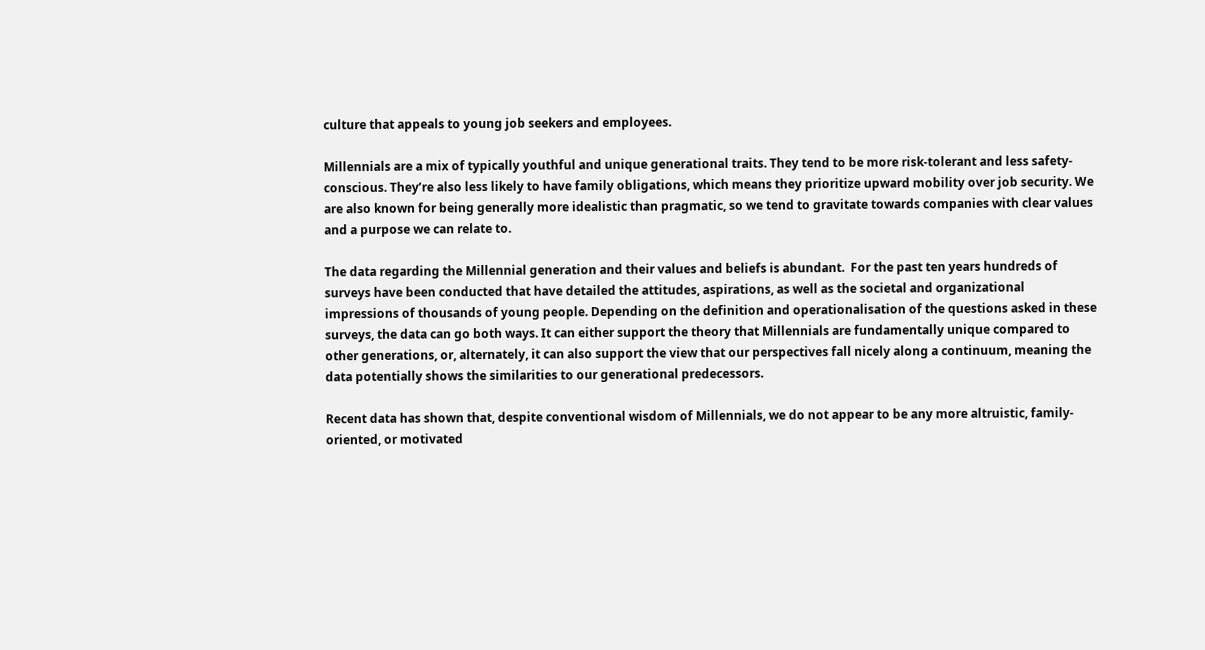culture that appeals to young job seekers and employees.

Millennials are a mix of typically youthful and unique generational traits. They tend to be more risk-tolerant and less safety-conscious. They’re also less likely to have family obligations, which means they prioritize upward mobility over job security. We are also known for being generally more idealistic than pragmatic, so we tend to gravitate towards companies with clear values and a purpose we can relate to.

The data regarding the Millennial generation and their values and beliefs is abundant.  For the past ten years hundreds of surveys have been conducted that have detailed the attitudes, aspirations, as well as the societal and organizational impressions of thousands of young people. Depending on the definition and operationalisation of the questions asked in these surveys, the data can go both ways. It can either support the theory that Millennials are fundamentally unique compared to other generations, or, alternately, it can also support the view that our perspectives fall nicely along a continuum, meaning the data potentially shows the similarities to our generational predecessors.

Recent data has shown that, despite conventional wisdom of Millennials, we do not appear to be any more altruistic, family-oriented, or motivated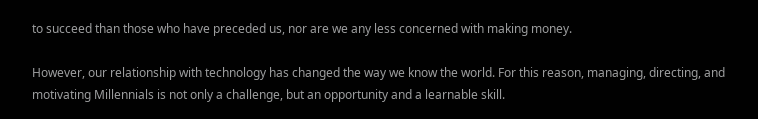to succeed than those who have preceded us, nor are we any less concerned with making money.

However, our relationship with technology has changed the way we know the world. For this reason, managing, directing, and motivating Millennials is not only a challenge, but an opportunity and a learnable skill.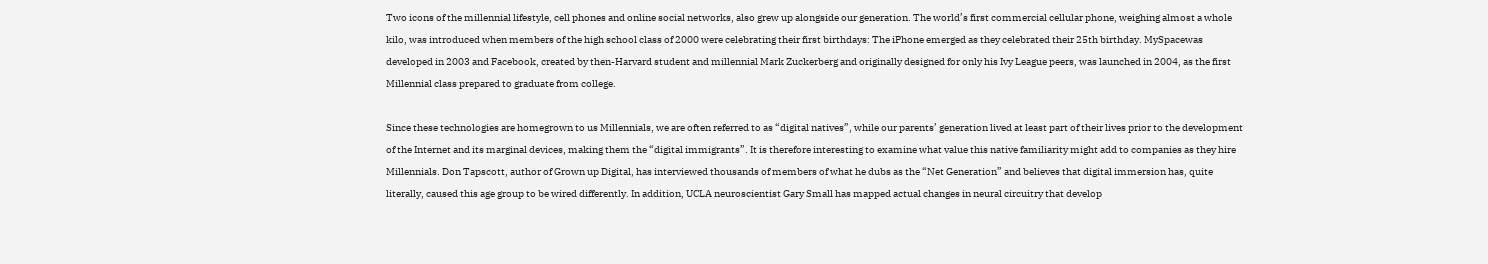Two icons of the millennial lifestyle, cell phones and online social networks, also grew up alongside our generation. The world’s first commercial cellular phone, weighing almost a whole kilo, was introduced when members of the high school class of 2000 were celebrating their first birthdays: The iPhone emerged as they celebrated their 25th birthday. MySpacewas developed in 2003 and Facebook, created by then-Harvard student and millennial Mark Zuckerberg and originally designed for only his Ivy League peers, was launched in 2004, as the first Millennial class prepared to graduate from college.

Since these technologies are homegrown to us Millennials, we are often referred to as “digital natives”, while our parents’ generation lived at least part of their lives prior to the development of the Internet and its marginal devices, making them the “digital immigrants”. It is therefore interesting to examine what value this native familiarity might add to companies as they hire Millennials. Don Tapscott, author of Grown up Digital, has interviewed thousands of members of what he dubs as the “Net Generation” and believes that digital immersion has, quite literally, caused this age group to be wired differently. In addition, UCLA neuroscientist Gary Small has mapped actual changes in neural circuitry that develop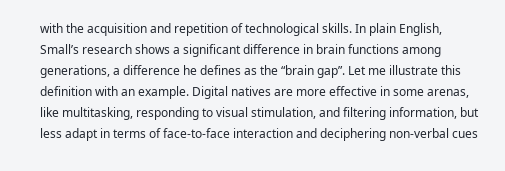with the acquisition and repetition of technological skills. In plain English, Small’s research shows a significant difference in brain functions among generations, a difference he defines as the “brain gap”. Let me illustrate this definition with an example. Digital natives are more effective in some arenas, like multitasking, responding to visual stimulation, and filtering information, but less adapt in terms of face-to-face interaction and deciphering non-verbal cues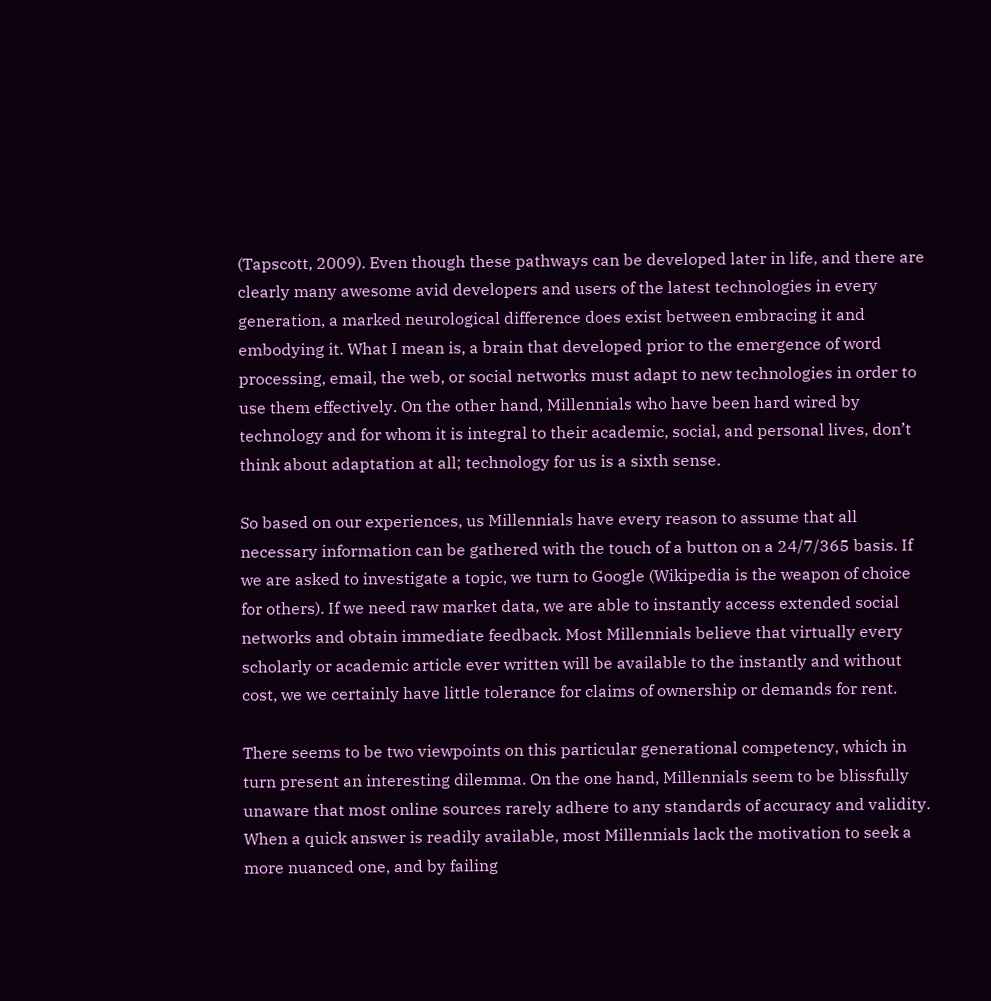(Tapscott, 2009). Even though these pathways can be developed later in life, and there are clearly many awesome avid developers and users of the latest technologies in every generation, a marked neurological difference does exist between embracing it and embodying it. What I mean is, a brain that developed prior to the emergence of word processing, email, the web, or social networks must adapt to new technologies in order to use them effectively. On the other hand, Millennials who have been hard wired by technology and for whom it is integral to their academic, social, and personal lives, don’t think about adaptation at all; technology for us is a sixth sense.

So based on our experiences, us Millennials have every reason to assume that all necessary information can be gathered with the touch of a button on a 24/7/365 basis. If we are asked to investigate a topic, we turn to Google (Wikipedia is the weapon of choice for others). If we need raw market data, we are able to instantly access extended social networks and obtain immediate feedback. Most Millennials believe that virtually every scholarly or academic article ever written will be available to the instantly and without cost, we we certainly have little tolerance for claims of ownership or demands for rent.

There seems to be two viewpoints on this particular generational competency, which in turn present an interesting dilemma. On the one hand, Millennials seem to be blissfully unaware that most online sources rarely adhere to any standards of accuracy and validity. When a quick answer is readily available, most Millennials lack the motivation to seek a more nuanced one, and by failing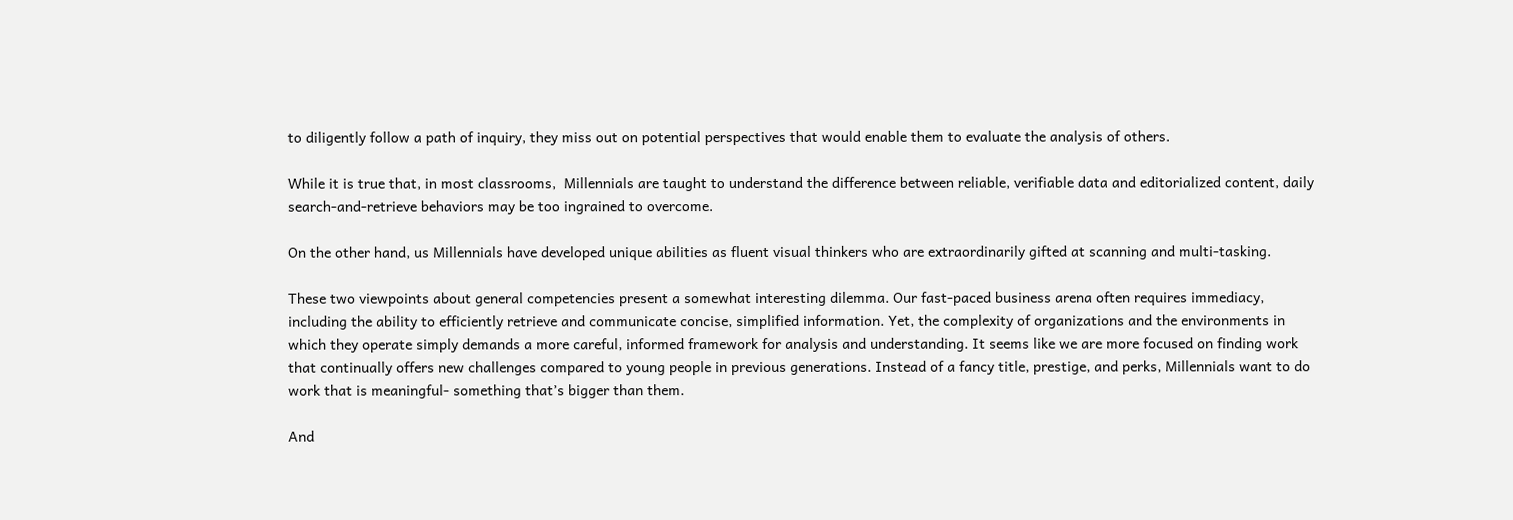to diligently follow a path of inquiry, they miss out on potential perspectives that would enable them to evaluate the analysis of others.

While it is true that, in most classrooms,  Millennials are taught to understand the difference between reliable, verifiable data and editorialized content, daily search-and-retrieve behaviors may be too ingrained to overcome.

On the other hand, us Millennials have developed unique abilities as fluent visual thinkers who are extraordinarily gifted at scanning and multi-tasking.

These two viewpoints about general competencies present a somewhat interesting dilemma. Our fast-paced business arena often requires immediacy, including the ability to efficiently retrieve and communicate concise, simplified information. Yet, the complexity of organizations and the environments in which they operate simply demands a more careful, informed framework for analysis and understanding. It seems like we are more focused on finding work that continually offers new challenges compared to young people in previous generations. Instead of a fancy title, prestige, and perks, Millennials want to do work that is meaningful- something that’s bigger than them.

And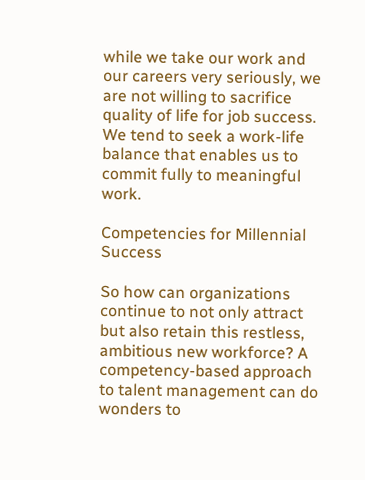while we take our work and our careers very seriously, we are not willing to sacrifice quality of life for job success. We tend to seek a work-life balance that enables us to commit fully to meaningful work.

Competencies for Millennial Success

So how can organizations continue to not only attract but also retain this restless, ambitious new workforce? A competency-based approach to talent management can do wonders to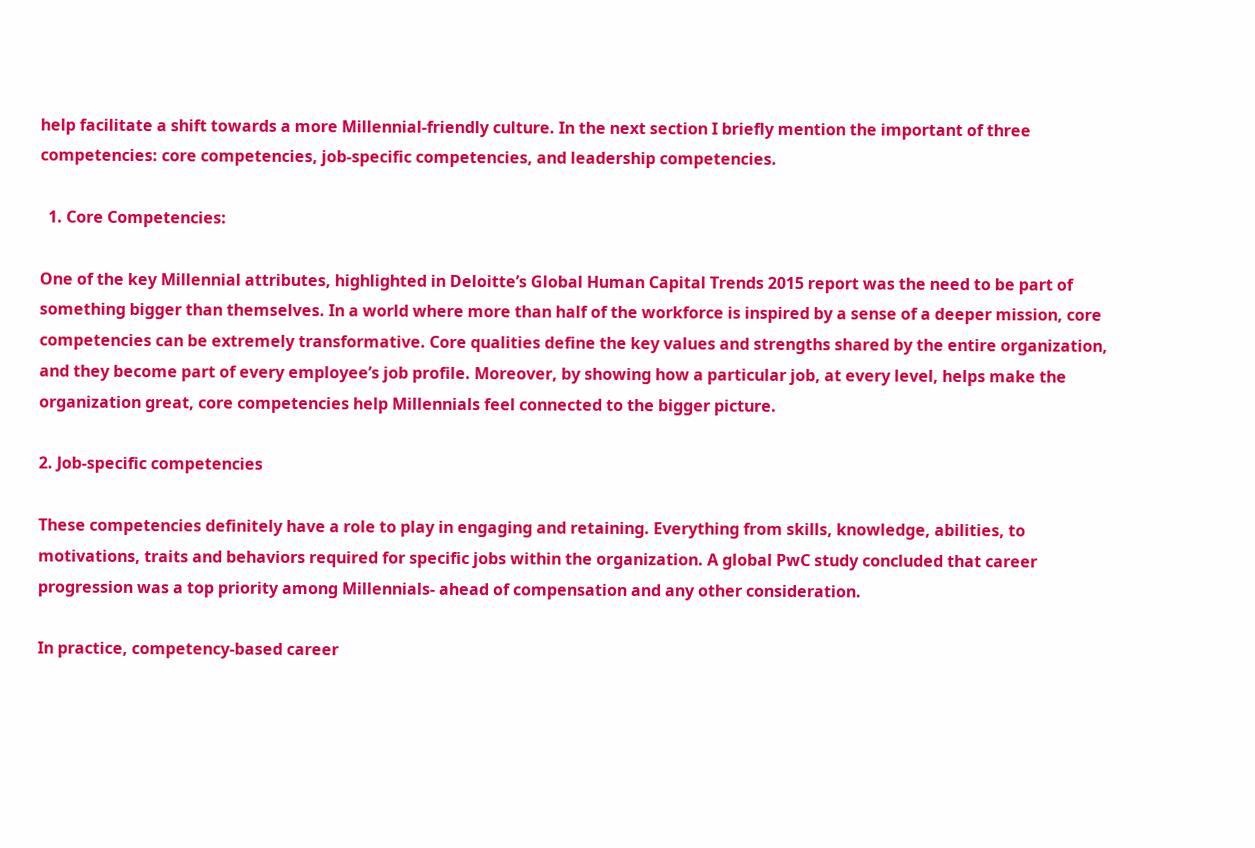help facilitate a shift towards a more Millennial-friendly culture. In the next section I briefly mention the important of three competencies: core competencies, job-specific competencies, and leadership competencies.

  1. Core Competencies:

One of the key Millennial attributes, highlighted in Deloitte’s Global Human Capital Trends 2015 report was the need to be part of something bigger than themselves. In a world where more than half of the workforce is inspired by a sense of a deeper mission, core competencies can be extremely transformative. Core qualities define the key values and strengths shared by the entire organization, and they become part of every employee’s job profile. Moreover, by showing how a particular job, at every level, helps make the organization great, core competencies help Millennials feel connected to the bigger picture.

2. Job-specific competencies

These competencies definitely have a role to play in engaging and retaining. Everything from skills, knowledge, abilities, to motivations, traits and behaviors required for specific jobs within the organization. A global PwC study concluded that career progression was a top priority among Millennials- ahead of compensation and any other consideration.

In practice, competency-based career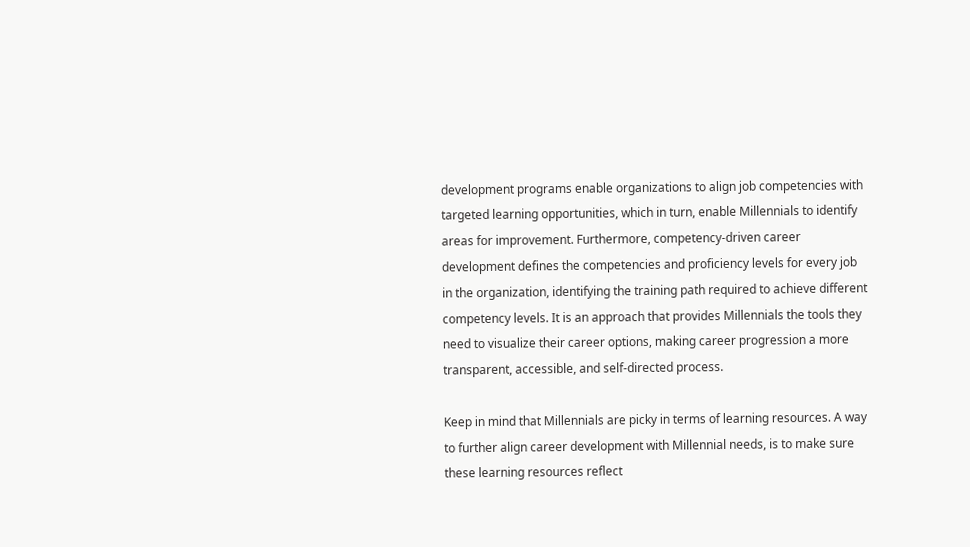development programs enable organizations to align job competencies with targeted learning opportunities, which in turn, enable Millennials to identify areas for improvement. Furthermore, competency-driven career development defines the competencies and proficiency levels for every job in the organization, identifying the training path required to achieve different competency levels. It is an approach that provides Millennials the tools they need to visualize their career options, making career progression a more transparent, accessible, and self-directed process.

Keep in mind that Millennials are picky in terms of learning resources. A way to further align career development with Millennial needs, is to make sure these learning resources reflect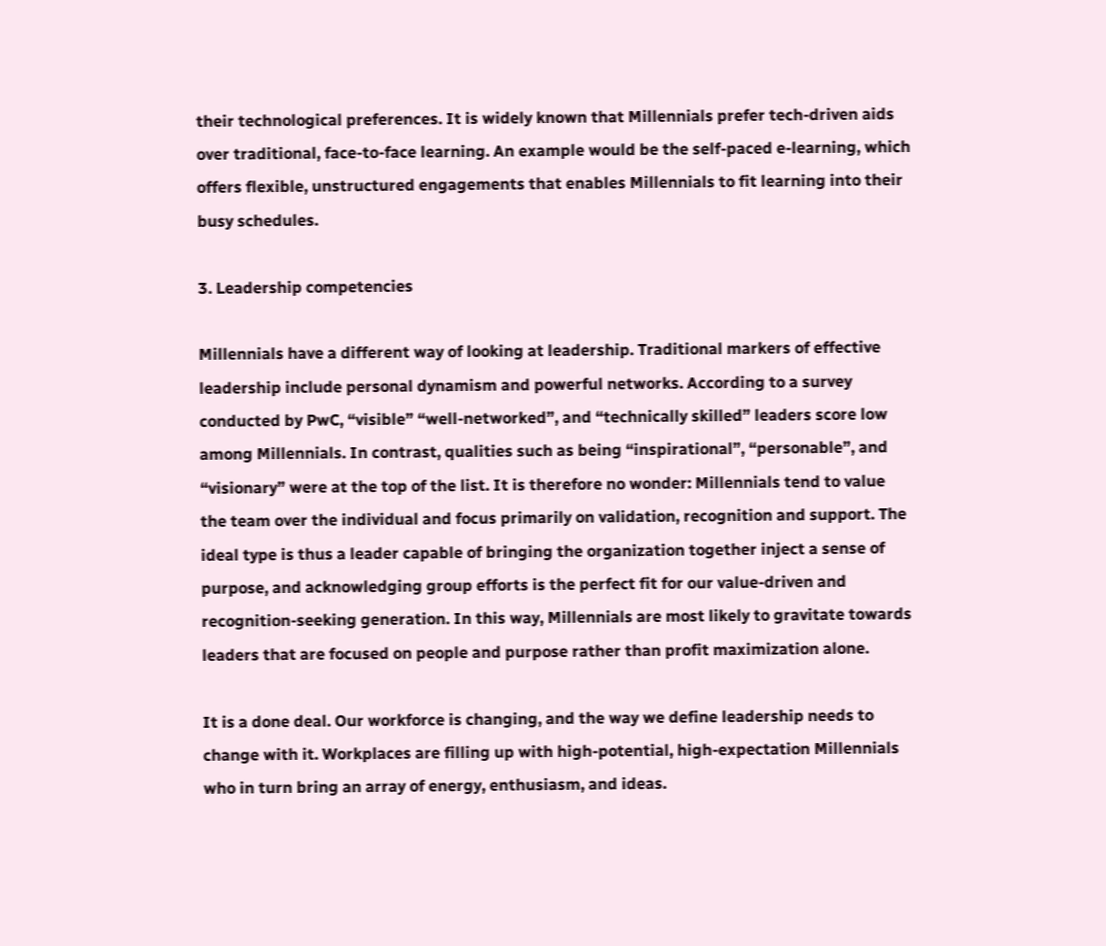their technological preferences. It is widely known that Millennials prefer tech-driven aids over traditional, face-to-face learning. An example would be the self-paced e-learning, which offers flexible, unstructured engagements that enables Millennials to fit learning into their busy schedules.

3. Leadership competencies

Millennials have a different way of looking at leadership. Traditional markers of effective leadership include personal dynamism and powerful networks. According to a survey conducted by PwC, “visible” “well-networked”, and “technically skilled” leaders score low among Millennials. In contrast, qualities such as being “inspirational”, “personable”, and “visionary” were at the top of the list. It is therefore no wonder: Millennials tend to value the team over the individual and focus primarily on validation, recognition and support. The ideal type is thus a leader capable of bringing the organization together inject a sense of purpose, and acknowledging group efforts is the perfect fit for our value-driven and recognition-seeking generation. In this way, Millennials are most likely to gravitate towards leaders that are focused on people and purpose rather than profit maximization alone.

It is a done deal. Our workforce is changing, and the way we define leadership needs to change with it. Workplaces are filling up with high-potential, high-expectation Millennials who in turn bring an array of energy, enthusiasm, and ideas.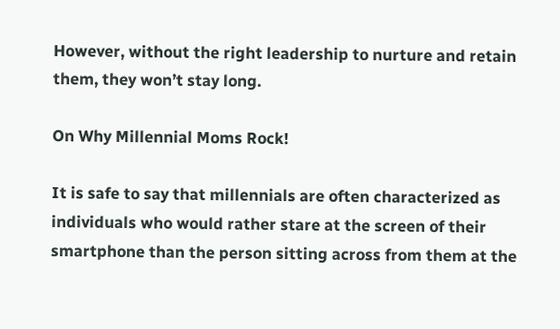However, without the right leadership to nurture and retain them, they won’t stay long.

On Why Millennial Moms Rock!

It is safe to say that millennials are often characterized as individuals who would rather stare at the screen of their smartphone than the person sitting across from them at the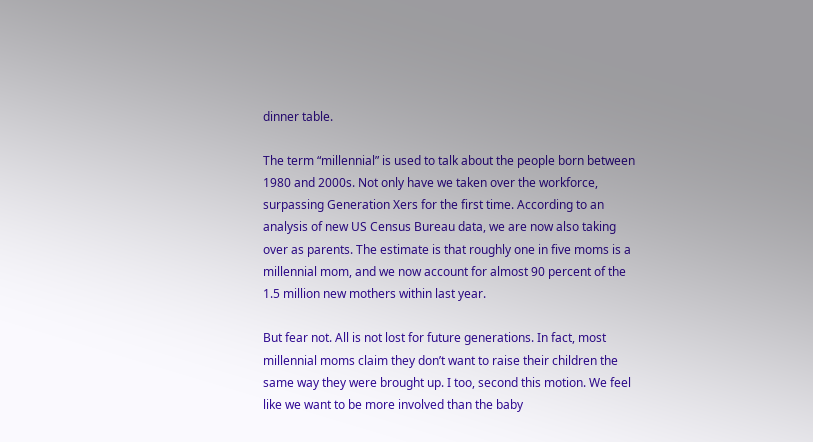dinner table.

The term “millennial” is used to talk about the people born between 1980 and 2000s. Not only have we taken over the workforce, surpassing Generation Xers for the first time. According to an analysis of new US Census Bureau data, we are now also taking over as parents. The estimate is that roughly one in five moms is a millennial mom, and we now account for almost 90 percent of the 1.5 million new mothers within last year.

But fear not. All is not lost for future generations. In fact, most millennial moms claim they don’t want to raise their children the same way they were brought up. I too, second this motion. We feel like we want to be more involved than the baby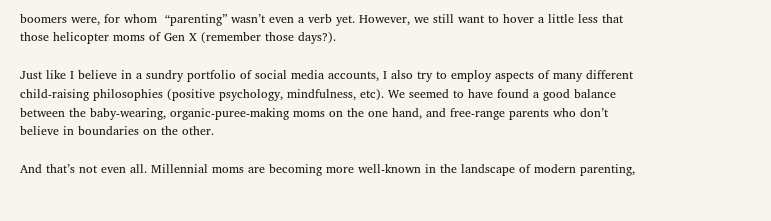boomers were, for whom  “parenting” wasn’t even a verb yet. However, we still want to hover a little less that those helicopter moms of Gen X (remember those days?).

Just like I believe in a sundry portfolio of social media accounts, I also try to employ aspects of many different child-raising philosophies (positive psychology, mindfulness, etc). We seemed to have found a good balance between the baby-wearing, organic-puree-making moms on the one hand, and free-range parents who don’t believe in boundaries on the other.

And that’s not even all. Millennial moms are becoming more well-known in the landscape of modern parenting,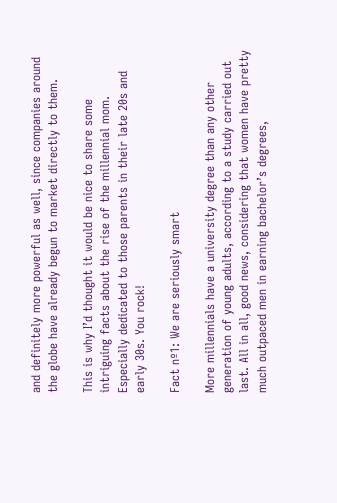and definitely more powerful as well, since companies around the globe have already begun to market directly to them.

This is why I’d thought it would be nice to share some intriguing facts about the rise of the millennial mom. Especially dedicated to those parents in their late 20s and early 30s. You rock!

Fact nº1: We are seriously smart

More millennials have a university degree than any other generation of young adults, according to a study carried out last. All in all, good news, considering that women have pretty much outpaced men in earning bachelor’s degrees,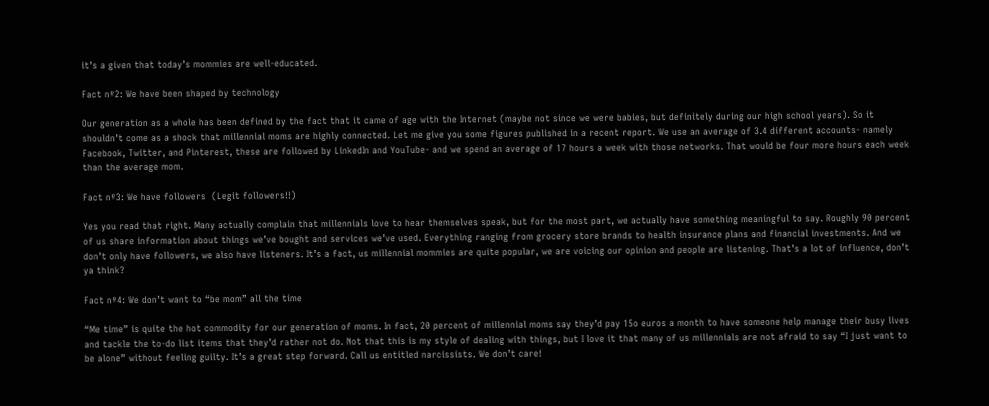it’s a given that today’s mommies are well-educated.

Fact nº2: We have been shaped by technology

Our generation as a whole has been defined by the fact that it came of age with the Internet (maybe not since we were babies, but definitely during our high school years). So it shouldn’t come as a shock that millennial moms are highly connected. Let me give you some figures published in a recent report. We use an average of 3.4 different accounts- namely Facebook, Twitter, and Pinterest, these are followed by LinkedIn and YouTube- and we spend an average of 17 hours a week with those networks. That would be four more hours each week than the average mom.

Fact nº3: We have followers  (Legit followers!!)

Yes you read that right. Many actually complain that millennials love to hear themselves speak, but for the most part, we actually have something meaningful to say. Roughly 90 percent of us share information about things we’ve bought and services we’ve used. Everything ranging from grocery store brands to health insurance plans and financial investments. And we don’t only have followers, we also have listeners. It’s a fact, us millennial mommies are quite popular, we are voicing our opinion and people are listening. That’s a lot of influence, don’t ya think?

Fact nº4: We don’t want to “be mom” all the time

“Me time” is quite the hot commodity for our generation of moms. In fact, 20 percent of millennial moms say they’d pay 15o euros a month to have someone help manage their busy lives and tackle the to-do list items that they’d rather not do. Not that this is my style of dealing with things, but I love it that many of us millennials are not afraid to say “I just want to be alone” without feeling guilty. It’s a great step forward. Call us entitled narcissists. We don’t care!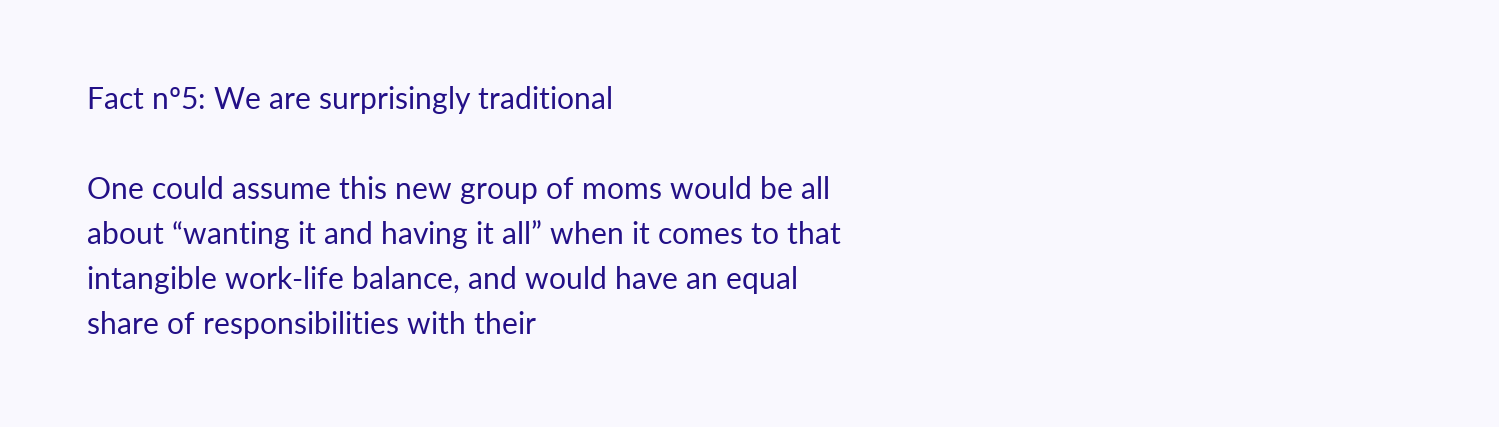Fact nº5: We are surprisingly traditional

One could assume this new group of moms would be all about “wanting it and having it all” when it comes to that intangible work-life balance, and would have an equal share of responsibilities with their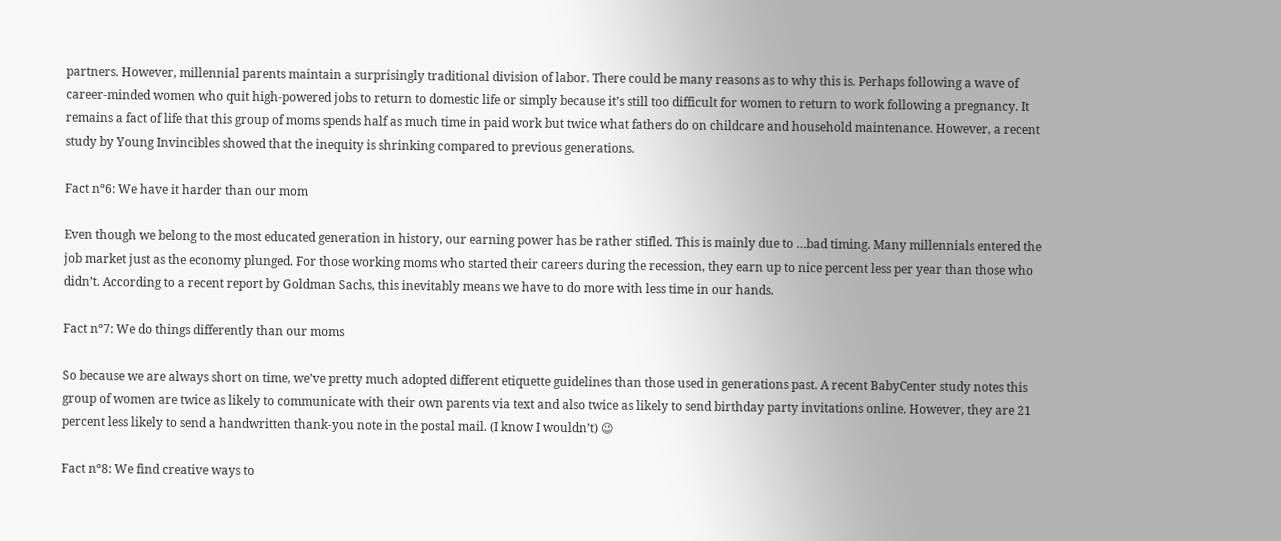partners. However, millennial parents maintain a surprisingly traditional division of labor. There could be many reasons as to why this is. Perhaps following a wave of career-minded women who quit high-powered jobs to return to domestic life or simply because it’s still too difficult for women to return to work following a pregnancy. It remains a fact of life that this group of moms spends half as much time in paid work but twice what fathers do on childcare and household maintenance. However, a recent study by Young Invincibles showed that the inequity is shrinking compared to previous generations.

Fact nº6: We have it harder than our mom

Even though we belong to the most educated generation in history, our earning power has be rather stifled. This is mainly due to …bad timing. Many millennials entered the job market just as the economy plunged. For those working moms who started their careers during the recession, they earn up to nice percent less per year than those who didn’t. According to a recent report by Goldman Sachs, this inevitably means we have to do more with less time in our hands.

Fact nº7: We do things differently than our moms

So because we are always short on time, we’ve pretty much adopted different etiquette guidelines than those used in generations past. A recent BabyCenter study notes this group of women are twice as likely to communicate with their own parents via text and also twice as likely to send birthday party invitations online. However, they are 21 percent less likely to send a handwritten thank-you note in the postal mail. (I know I wouldn’t) 😉

Fact nº8: We find creative ways to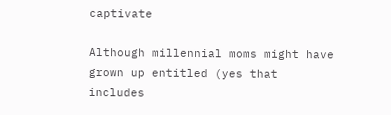captivate

Although millennial moms might have grown up entitled (yes that includes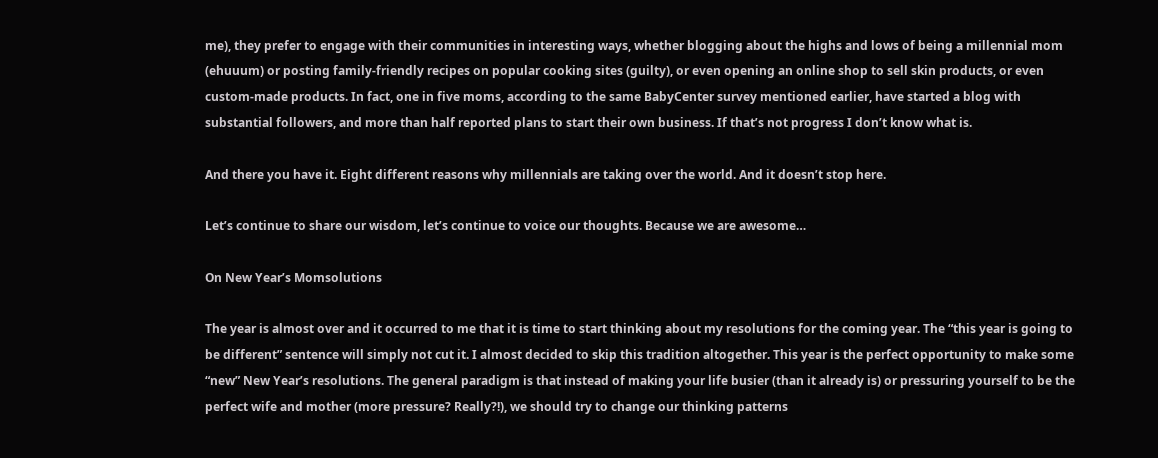me), they prefer to engage with their communities in interesting ways, whether blogging about the highs and lows of being a millennial mom (ehuuum) or posting family-friendly recipes on popular cooking sites (guilty), or even opening an online shop to sell skin products, or even custom-made products. In fact, one in five moms, according to the same BabyCenter survey mentioned earlier, have started a blog with substantial followers, and more than half reported plans to start their own business. If that’s not progress I don’t know what is.

And there you have it. Eight different reasons why millennials are taking over the world. And it doesn’t stop here.

Let’s continue to share our wisdom, let’s continue to voice our thoughts. Because we are awesome…

On New Year’s Momsolutions

The year is almost over and it occurred to me that it is time to start thinking about my resolutions for the coming year. The “this year is going to be different” sentence will simply not cut it. I almost decided to skip this tradition altogether. This year is the perfect opportunity to make some “new” New Year’s resolutions. The general paradigm is that instead of making your life busier (than it already is) or pressuring yourself to be the perfect wife and mother (more pressure? Really?!), we should try to change our thinking patterns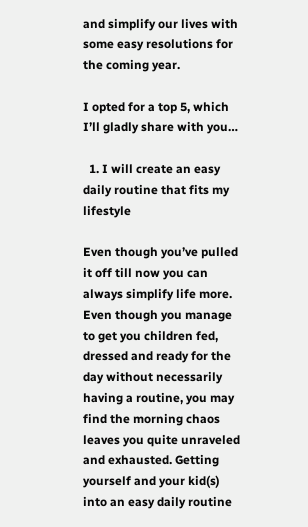and simplify our lives with some easy resolutions for the coming year.

I opted for a top 5, which I’ll gladly share with you…

  1. I will create an easy daily routine that fits my lifestyle

Even though you’ve pulled it off till now you can always simplify life more. Even though you manage to get you children fed, dressed and ready for the day without necessarily having a routine, you may find the morning chaos leaves you quite unraveled and exhausted. Getting yourself and your kid(s) into an easy daily routine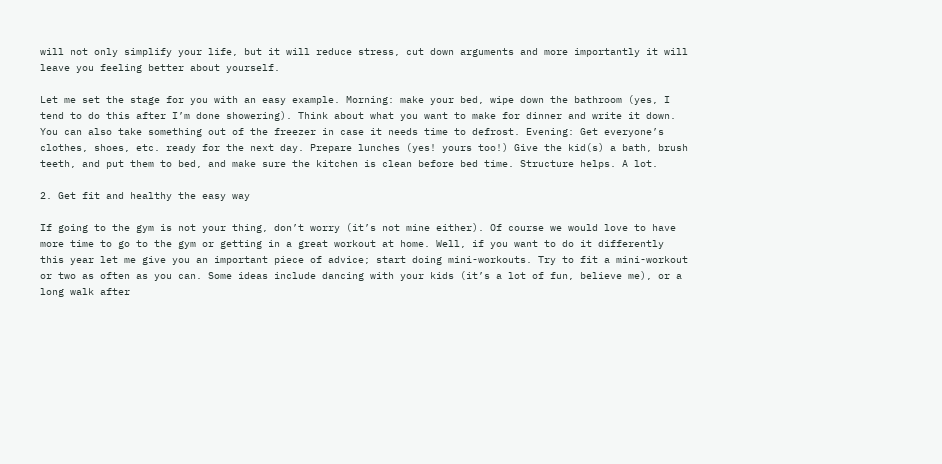will not only simplify your life, but it will reduce stress, cut down arguments and more importantly it will leave you feeling better about yourself.

Let me set the stage for you with an easy example. Morning: make your bed, wipe down the bathroom (yes, I tend to do this after I’m done showering). Think about what you want to make for dinner and write it down. You can also take something out of the freezer in case it needs time to defrost. Evening: Get everyone’s clothes, shoes, etc. ready for the next day. Prepare lunches (yes! yours too!) Give the kid(s) a bath, brush teeth, and put them to bed, and make sure the kitchen is clean before bed time. Structure helps. A lot.

2. Get fit and healthy the easy way

If going to the gym is not your thing, don’t worry (it’s not mine either). Of course we would love to have more time to go to the gym or getting in a great workout at home. Well, if you want to do it differently this year let me give you an important piece of advice; start doing mini-workouts. Try to fit a mini-workout or two as often as you can. Some ideas include dancing with your kids (it’s a lot of fun, believe me), or a long walk after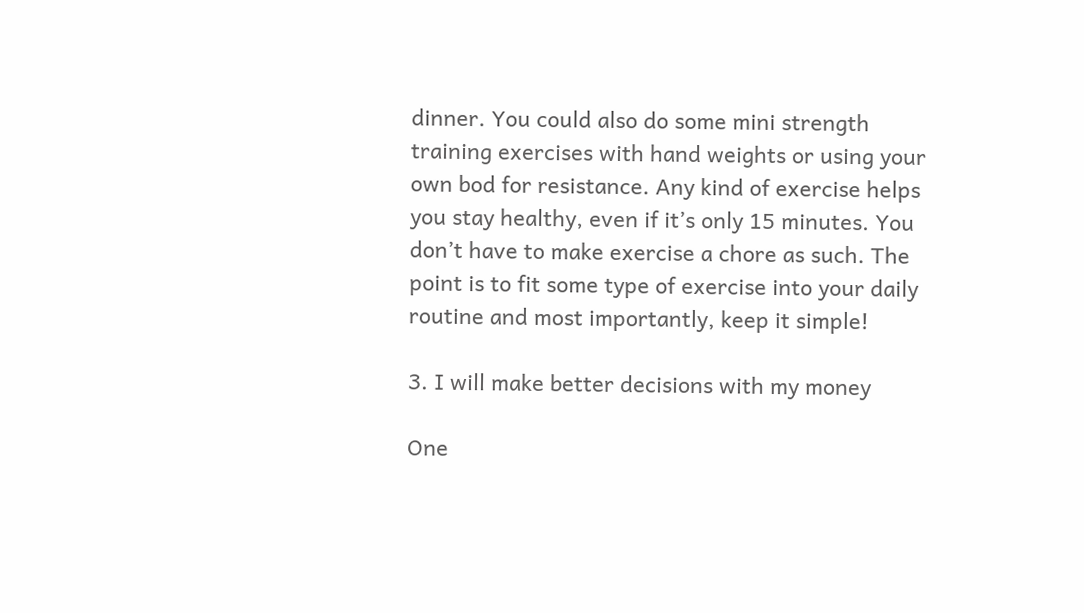dinner. You could also do some mini strength training exercises with hand weights or using your own bod for resistance. Any kind of exercise helps you stay healthy, even if it’s only 15 minutes. You don’t have to make exercise a chore as such. The point is to fit some type of exercise into your daily routine and most importantly, keep it simple!

3. I will make better decisions with my money

One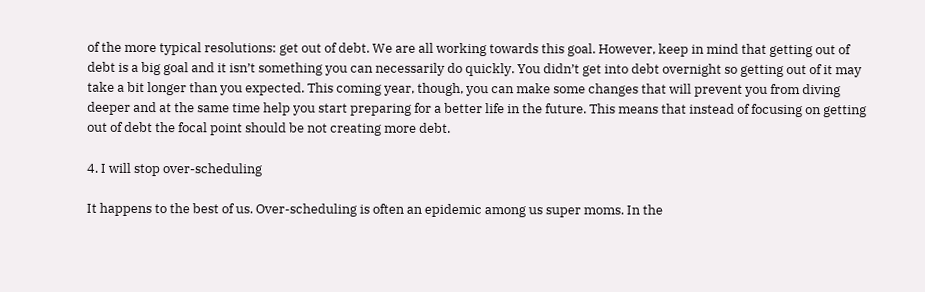of the more typical resolutions: get out of debt. We are all working towards this goal. However, keep in mind that getting out of debt is a big goal and it isn’t something you can necessarily do quickly. You didn’t get into debt overnight so getting out of it may take a bit longer than you expected. This coming year, though, you can make some changes that will prevent you from diving deeper and at the same time help you start preparing for a better life in the future. This means that instead of focusing on getting out of debt the focal point should be not creating more debt.

4. I will stop over-scheduling

It happens to the best of us. Over-scheduling is often an epidemic among us super moms. In the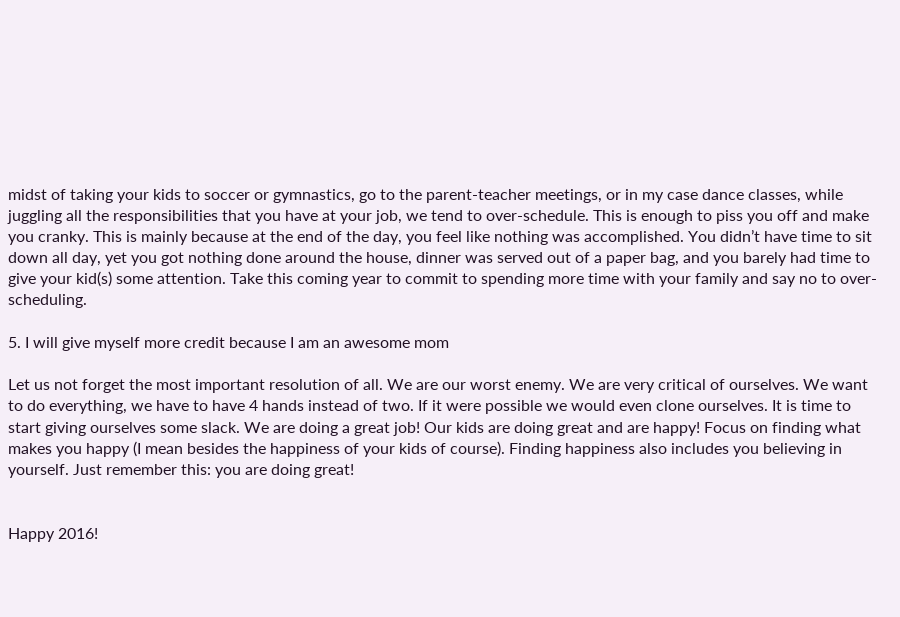midst of taking your kids to soccer or gymnastics, go to the parent-teacher meetings, or in my case dance classes, while juggling all the responsibilities that you have at your job, we tend to over-schedule. This is enough to piss you off and make you cranky. This is mainly because at the end of the day, you feel like nothing was accomplished. You didn’t have time to sit down all day, yet you got nothing done around the house, dinner was served out of a paper bag, and you barely had time to give your kid(s) some attention. Take this coming year to commit to spending more time with your family and say no to over-scheduling.

5. I will give myself more credit because I am an awesome mom

Let us not forget the most important resolution of all. We are our worst enemy. We are very critical of ourselves. We want to do everything, we have to have 4 hands instead of two. If it were possible we would even clone ourselves. It is time to start giving ourselves some slack. We are doing a great job! Our kids are doing great and are happy! Focus on finding what makes you happy (I mean besides the happiness of your kids of course). Finding happiness also includes you believing in yourself. Just remember this: you are doing great!


Happy 2016!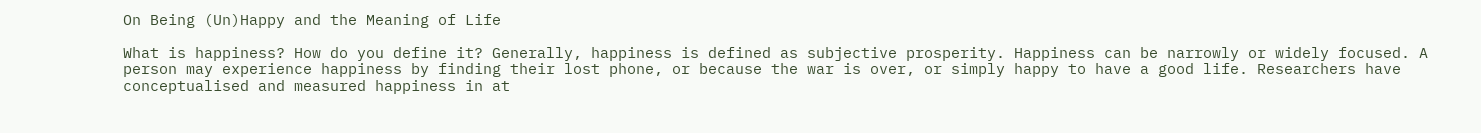On Being (Un)Happy and the Meaning of Life

What is happiness? How do you define it? Generally, happiness is defined as subjective prosperity. Happiness can be narrowly or widely focused. A person may experience happiness by finding their lost phone, or because the war is over, or simply happy to have a good life. Researchers have conceptualised and measured happiness in at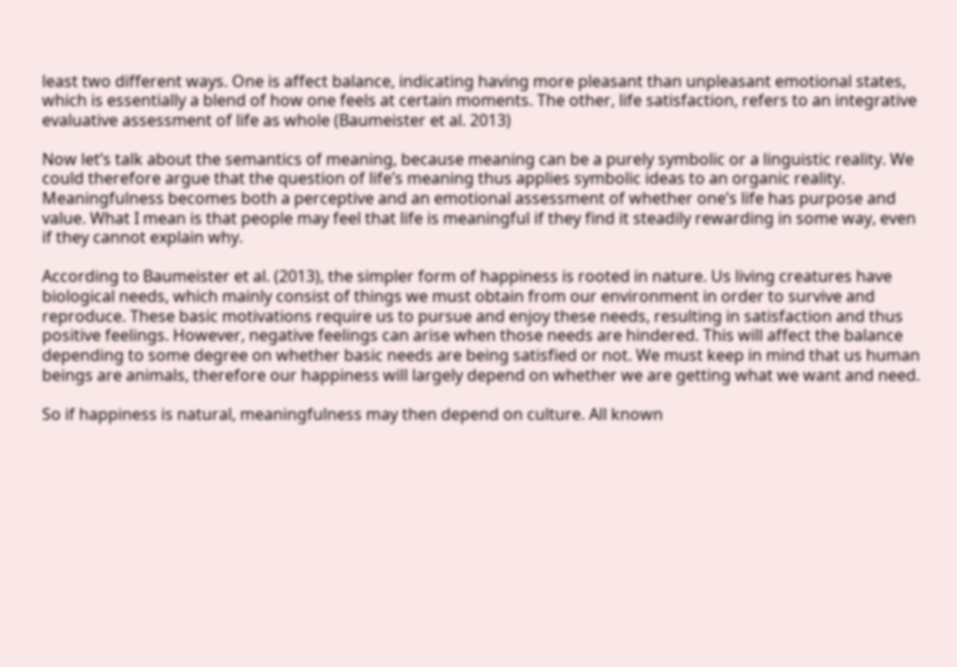least two different ways. One is affect balance, indicating having more pleasant than unpleasant emotional states, which is essentially a blend of how one feels at certain moments. The other, life satisfaction, refers to an integrative evaluative assessment of life as whole (Baumeister et al. 2013)

Now let’s talk about the semantics of meaning, because meaning can be a purely symbolic or a linguistic reality. We could therefore argue that the question of life’s meaning thus applies symbolic ideas to an organic reality. Meaningfulness becomes both a perceptive and an emotional assessment of whether one’s life has purpose and value. What I mean is that people may feel that life is meaningful if they find it steadily rewarding in some way, even if they cannot explain why.

According to Baumeister et al. (2013), the simpler form of happiness is rooted in nature. Us living creatures have biological needs, which mainly consist of things we must obtain from our environment in order to survive and reproduce. These basic motivations require us to pursue and enjoy these needs, resulting in satisfaction and thus positive feelings. However, negative feelings can arise when those needs are hindered. This will affect the balance depending to some degree on whether basic needs are being satisfied or not. We must keep in mind that us human beings are animals, therefore our happiness will largely depend on whether we are getting what we want and need.

So if happiness is natural, meaningfulness may then depend on culture. All known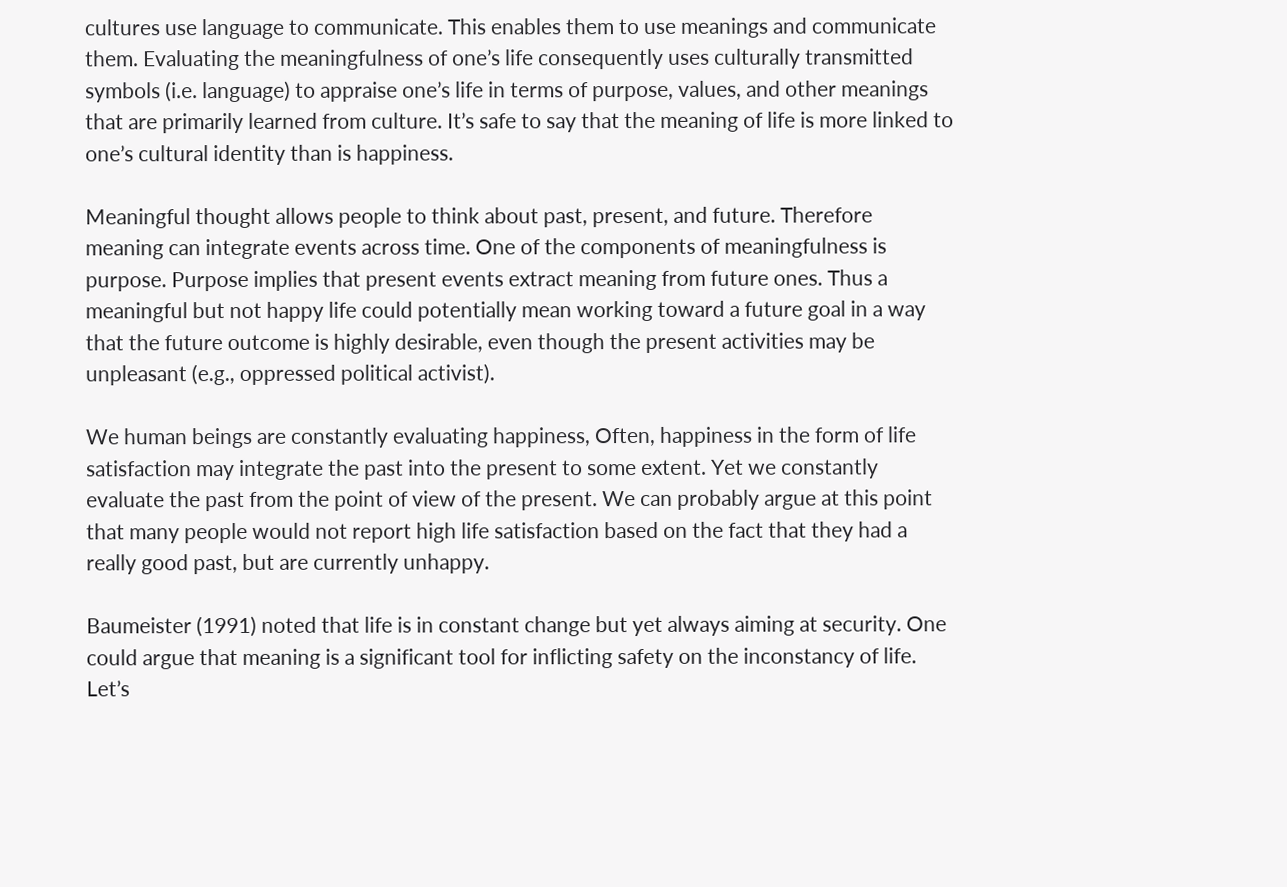cultures use language to communicate. This enables them to use meanings and communicate them. Evaluating the meaningfulness of one’s life consequently uses culturally transmitted symbols (i.e. language) to appraise one’s life in terms of purpose, values, and other meanings that are primarily learned from culture. It’s safe to say that the meaning of life is more linked to one’s cultural identity than is happiness.

Meaningful thought allows people to think about past, present, and future. Therefore meaning can integrate events across time. One of the components of meaningfulness is purpose. Purpose implies that present events extract meaning from future ones. Thus a meaningful but not happy life could potentially mean working toward a future goal in a way that the future outcome is highly desirable, even though the present activities may be unpleasant (e.g., oppressed political activist).

We human beings are constantly evaluating happiness, Often, happiness in the form of life satisfaction may integrate the past into the present to some extent. Yet we constantly evaluate the past from the point of view of the present. We can probably argue at this point that many people would not report high life satisfaction based on the fact that they had a really good past, but are currently unhappy.

Baumeister (1991) noted that life is in constant change but yet always aiming at security. One could argue that meaning is a significant tool for inflicting safety on the inconstancy of life. Let’s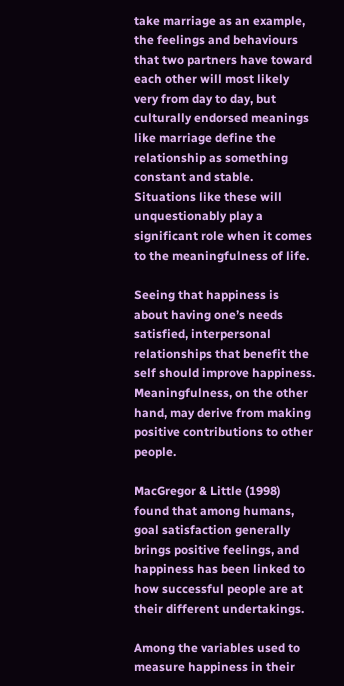take marriage as an example, the feelings and behaviours that two partners have toward each other will most likely very from day to day, but culturally endorsed meanings like marriage define the relationship as something constant and stable. Situations like these will unquestionably play a significant role when it comes to the meaningfulness of life.

Seeing that happiness is about having one’s needs satisfied, interpersonal relationships that benefit the self should improve happiness. Meaningfulness, on the other hand, may derive from making positive contributions to other people.

MacGregor & Little (1998) found that among humans, goal satisfaction generally brings positive feelings, and happiness has been linked to how successful people are at their different undertakings.

Among the variables used to measure happiness in their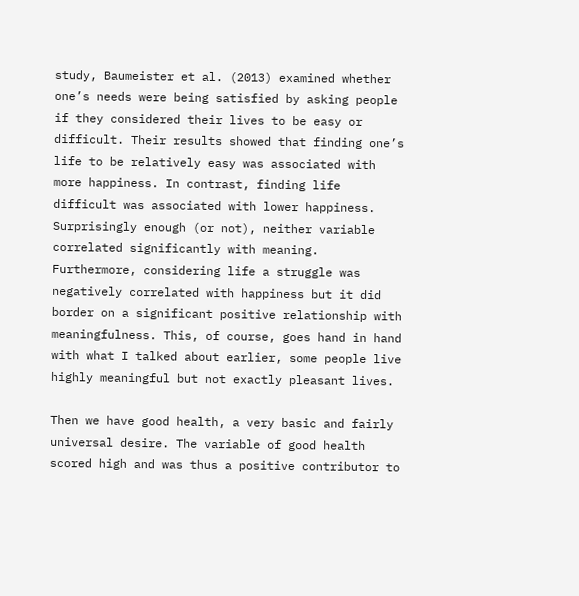study, Baumeister et al. (2013) examined whether one’s needs were being satisfied by asking people if they considered their lives to be easy or difficult. Their results showed that finding one’s life to be relatively easy was associated with more happiness. In contrast, finding life difficult was associated with lower happiness. Surprisingly enough (or not), neither variable correlated significantly with meaning. Furthermore, considering life a struggle was negatively correlated with happiness but it did border on a significant positive relationship with meaningfulness. This, of course, goes hand in hand with what I talked about earlier, some people live highly meaningful but not exactly pleasant lives.

Then we have good health, a very basic and fairly universal desire. The variable of good health scored high and was thus a positive contributor to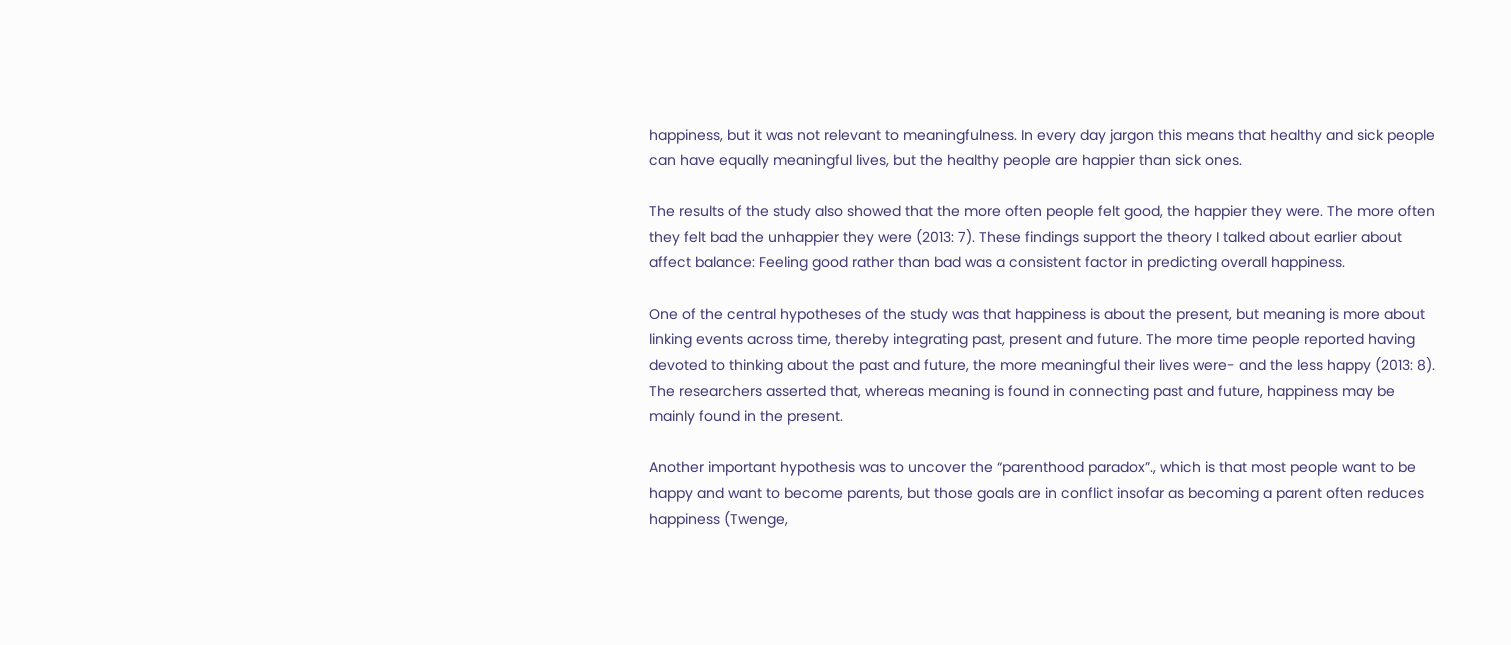happiness, but it was not relevant to meaningfulness. In every day jargon this means that healthy and sick people can have equally meaningful lives, but the healthy people are happier than sick ones.

The results of the study also showed that the more often people felt good, the happier they were. The more often they felt bad the unhappier they were (2013: 7). These findings support the theory I talked about earlier about affect balance: Feeling good rather than bad was a consistent factor in predicting overall happiness.

One of the central hypotheses of the study was that happiness is about the present, but meaning is more about linking events across time, thereby integrating past, present and future. The more time people reported having devoted to thinking about the past and future, the more meaningful their lives were- and the less happy (2013: 8). The researchers asserted that, whereas meaning is found in connecting past and future, happiness may be mainly found in the present.

Another important hypothesis was to uncover the “parenthood paradox”., which is that most people want to be happy and want to become parents, but those goals are in conflict insofar as becoming a parent often reduces happiness (Twenge,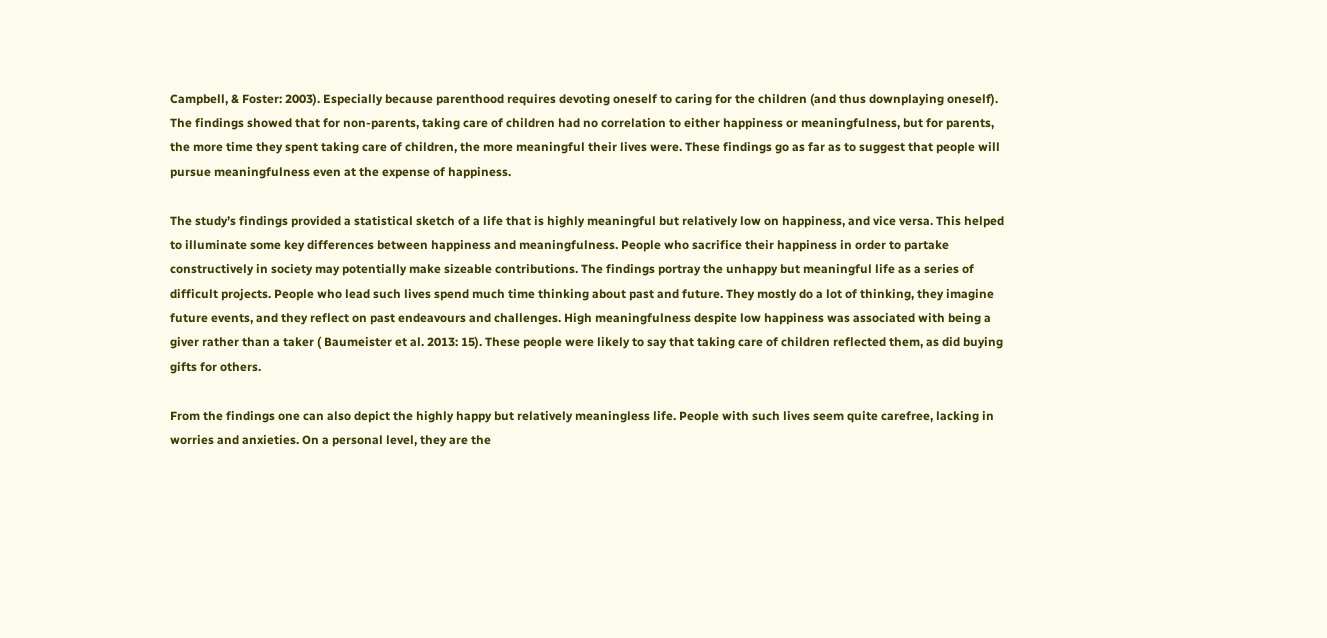Campbell, & Foster: 2003). Especially because parenthood requires devoting oneself to caring for the children (and thus downplaying oneself). The findings showed that for non-parents, taking care of children had no correlation to either happiness or meaningfulness, but for parents, the more time they spent taking care of children, the more meaningful their lives were. These findings go as far as to suggest that people will pursue meaningfulness even at the expense of happiness.

The study’s findings provided a statistical sketch of a life that is highly meaningful but relatively low on happiness, and vice versa. This helped to illuminate some key differences between happiness and meaningfulness. People who sacrifice their happiness in order to partake constructively in society may potentially make sizeable contributions. The findings portray the unhappy but meaningful life as a series of difficult projects. People who lead such lives spend much time thinking about past and future. They mostly do a lot of thinking, they imagine future events, and they reflect on past endeavours and challenges. High meaningfulness despite low happiness was associated with being a giver rather than a taker ( Baumeister et al. 2013: 15). These people were likely to say that taking care of children reflected them, as did buying gifts for others.

From the findings one can also depict the highly happy but relatively meaningless life. People with such lives seem quite carefree, lacking in worries and anxieties. On a personal level, they are the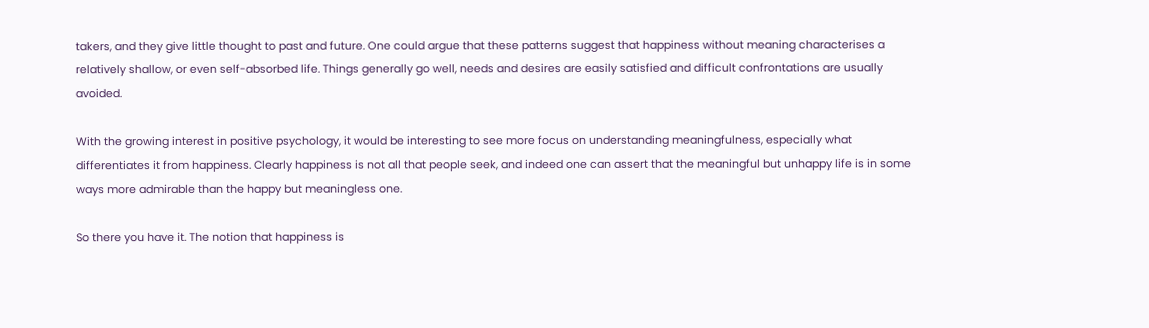takers, and they give little thought to past and future. One could argue that these patterns suggest that happiness without meaning characterises a relatively shallow, or even self-absorbed life. Things generally go well, needs and desires are easily satisfied and difficult confrontations are usually avoided.

With the growing interest in positive psychology, it would be interesting to see more focus on understanding meaningfulness, especially what differentiates it from happiness. Clearly happiness is not all that people seek, and indeed one can assert that the meaningful but unhappy life is in some ways more admirable than the happy but meaningless one.

So there you have it. The notion that happiness is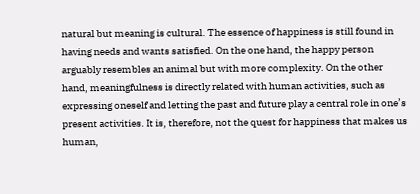natural but meaning is cultural. The essence of happiness is still found in having needs and wants satisfied. On the one hand, the happy person arguably resembles an animal but with more complexity. On the other hand, meaningfulness is directly related with human activities, such as expressing oneself and letting the past and future play a central role in one’s present activities. It is, therefore, not the quest for happiness that makes us human,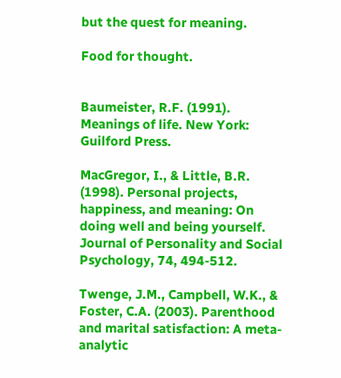but the quest for meaning.

Food for thought.


Baumeister, R.F. (1991). Meanings of life. New York: Guilford Press.

MacGregor, I., & Little, B.R. (1998). Personal projects, happiness, and meaning: On doing well and being yourself. Journal of Personality and Social Psychology, 74, 494-512.

Twenge, J.M., Campbell, W.K., & Foster, C.A. (2003). Parenthood and marital satisfaction: A meta-analytic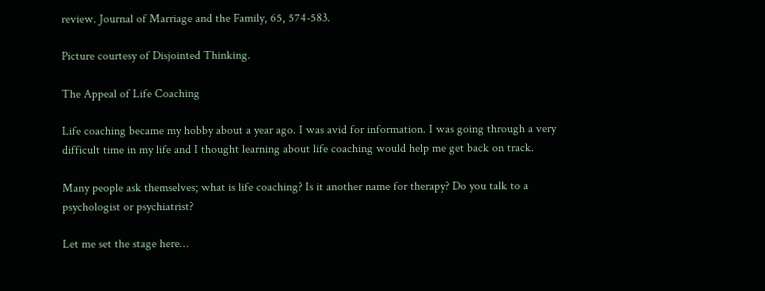review. Journal of Marriage and the Family, 65, 574-583.

Picture courtesy of Disjointed Thinking.

The Appeal of Life Coaching

Life coaching became my hobby about a year ago. I was avid for information. I was going through a very difficult time in my life and I thought learning about life coaching would help me get back on track.

Many people ask themselves; what is life coaching? Is it another name for therapy? Do you talk to a psychologist or psychiatrist?

Let me set the stage here…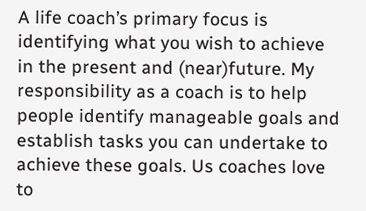A life coach’s primary focus is identifying what you wish to achieve in the present and (near)future. My responsibility as a coach is to help people identify manageable goals and establish tasks you can undertake to achieve these goals. Us coaches love to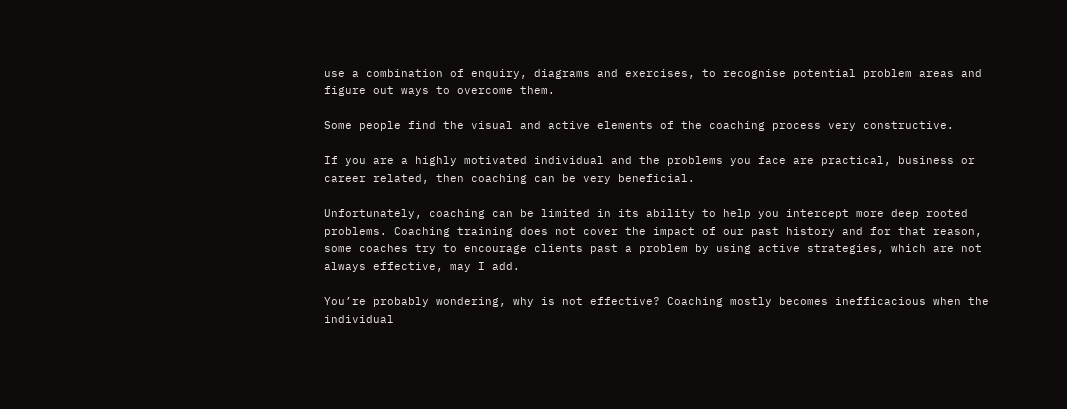use a combination of enquiry, diagrams and exercises, to recognise potential problem areas and figure out ways to overcome them.

Some people find the visual and active elements of the coaching process very constructive.

If you are a highly motivated individual and the problems you face are practical, business or career related, then coaching can be very beneficial.

Unfortunately, coaching can be limited in its ability to help you intercept more deep rooted problems. Coaching training does not cover the impact of our past history and for that reason, some coaches try to encourage clients past a problem by using active strategies, which are not always effective, may I add.

You’re probably wondering, why is not effective? Coaching mostly becomes inefficacious when the individual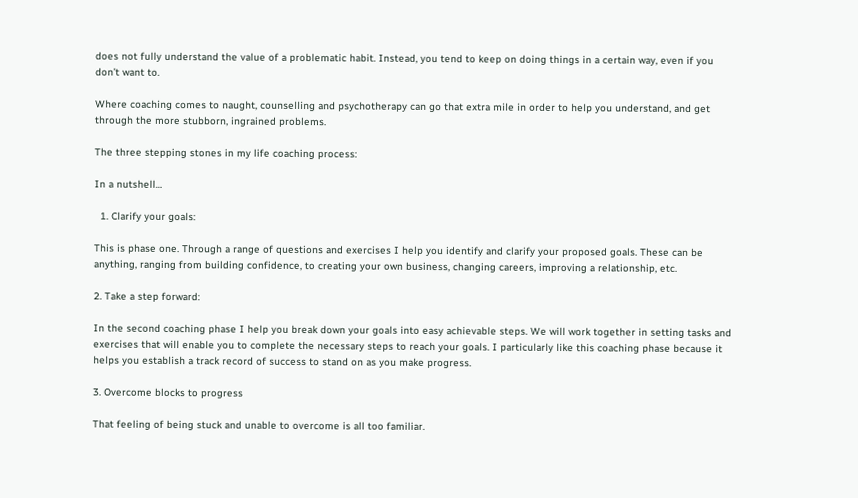does not fully understand the value of a problematic habit. Instead, you tend to keep on doing things in a certain way, even if you don’t want to.

Where coaching comes to naught, counselling and psychotherapy can go that extra mile in order to help you understand, and get through the more stubborn, ingrained problems.

The three stepping stones in my life coaching process:

In a nutshell…

  1. Clarify your goals:

This is phase one. Through a range of questions and exercises I help you identify and clarify your proposed goals. These can be anything, ranging from building confidence, to creating your own business, changing careers, improving a relationship, etc.

2. Take a step forward:

In the second coaching phase I help you break down your goals into easy achievable steps. We will work together in setting tasks and exercises that will enable you to complete the necessary steps to reach your goals. I particularly like this coaching phase because it helps you establish a track record of success to stand on as you make progress.

3. Overcome blocks to progress

That feeling of being stuck and unable to overcome is all too familiar.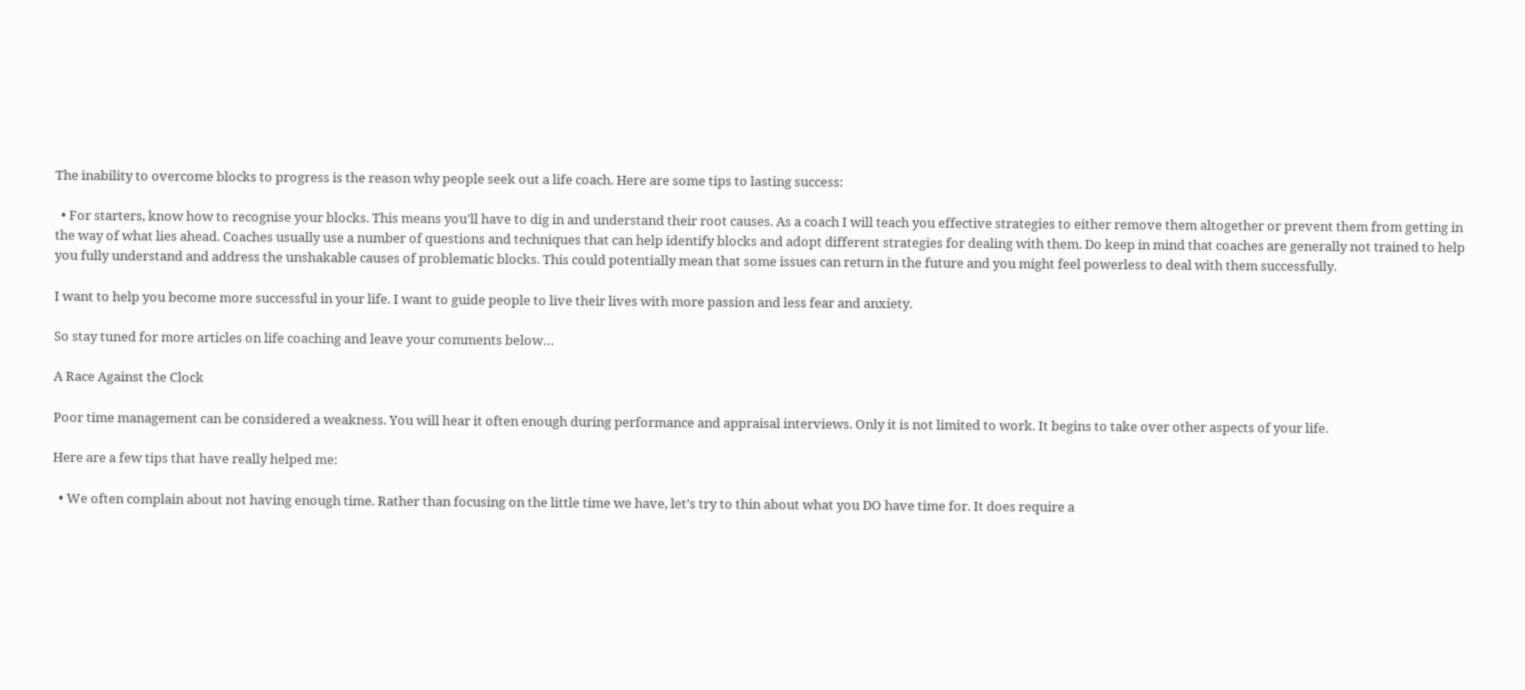The inability to overcome blocks to progress is the reason why people seek out a life coach. Here are some tips to lasting success:

  • For starters, know how to recognise your blocks. This means you’ll have to dig in and understand their root causes. As a coach I will teach you effective strategies to either remove them altogether or prevent them from getting in the way of what lies ahead. Coaches usually use a number of questions and techniques that can help identify blocks and adopt different strategies for dealing with them. Do keep in mind that coaches are generally not trained to help you fully understand and address the unshakable causes of problematic blocks. This could potentially mean that some issues can return in the future and you might feel powerless to deal with them successfully.

I want to help you become more successful in your life. I want to guide people to live their lives with more passion and less fear and anxiety.

So stay tuned for more articles on life coaching and leave your comments below…

A Race Against the Clock

Poor time management can be considered a weakness. You will hear it often enough during performance and appraisal interviews. Only it is not limited to work. It begins to take over other aspects of your life.

Here are a few tips that have really helped me:

  • We often complain about not having enough time. Rather than focusing on the little time we have, let’s try to thin about what you DO have time for. It does require a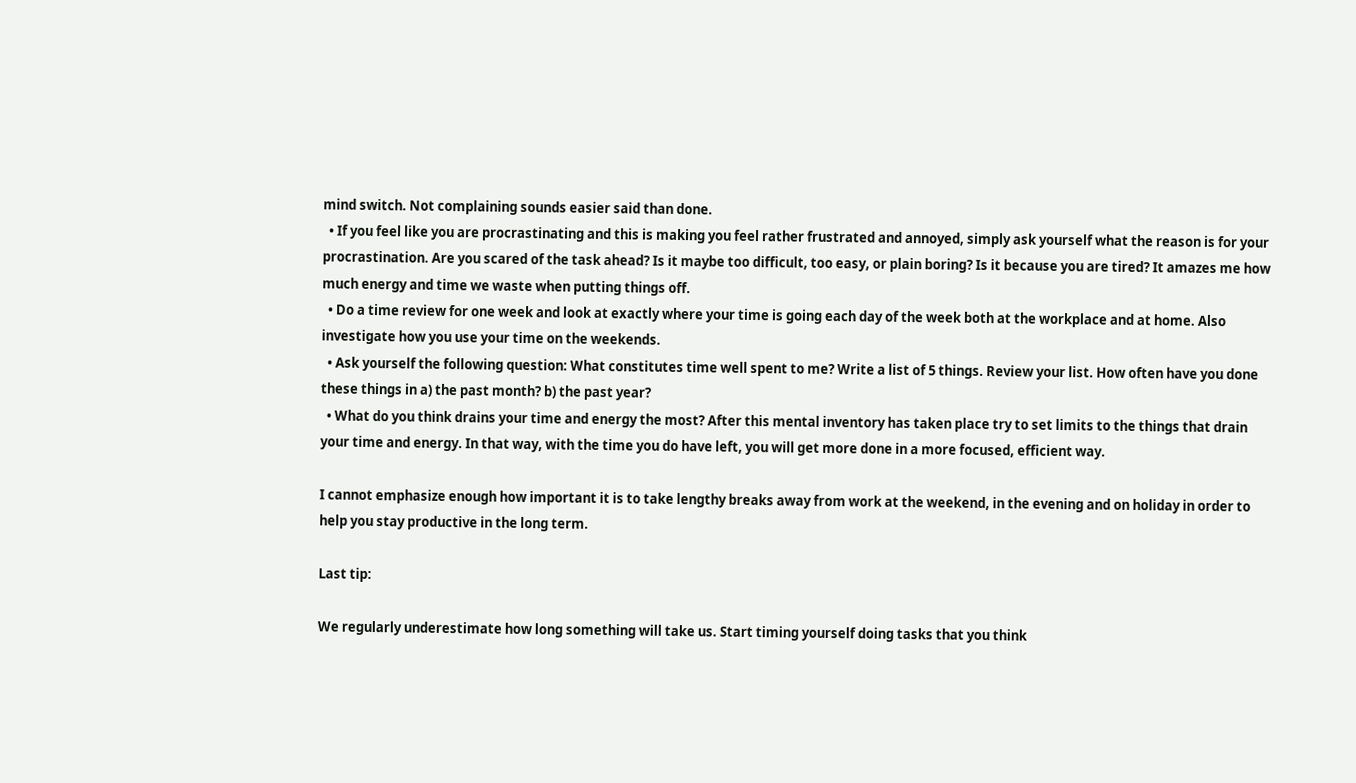mind switch. Not complaining sounds easier said than done.
  • If you feel like you are procrastinating and this is making you feel rather frustrated and annoyed, simply ask yourself what the reason is for your procrastination. Are you scared of the task ahead? Is it maybe too difficult, too easy, or plain boring? Is it because you are tired? It amazes me how much energy and time we waste when putting things off.
  • Do a time review for one week and look at exactly where your time is going each day of the week both at the workplace and at home. Also investigate how you use your time on the weekends.
  • Ask yourself the following question: What constitutes time well spent to me? Write a list of 5 things. Review your list. How often have you done these things in a) the past month? b) the past year?
  • What do you think drains your time and energy the most? After this mental inventory has taken place try to set limits to the things that drain your time and energy. In that way, with the time you do have left, you will get more done in a more focused, efficient way.

I cannot emphasize enough how important it is to take lengthy breaks away from work at the weekend, in the evening and on holiday in order to help you stay productive in the long term.

Last tip:

We regularly underestimate how long something will take us. Start timing yourself doing tasks that you think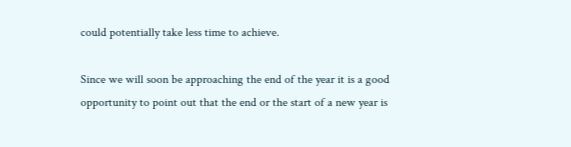could potentially take less time to achieve.

Since we will soon be approaching the end of the year it is a good opportunity to point out that the end or the start of a new year is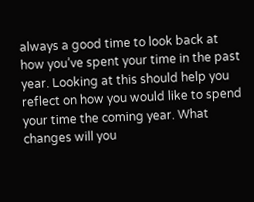always a good time to look back at how you’ve spent your time in the past year. Looking at this should help you reflect on how you would like to spend your time the coming year. What changes will you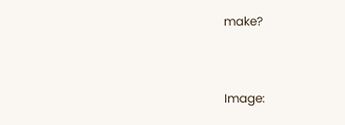make?


Image: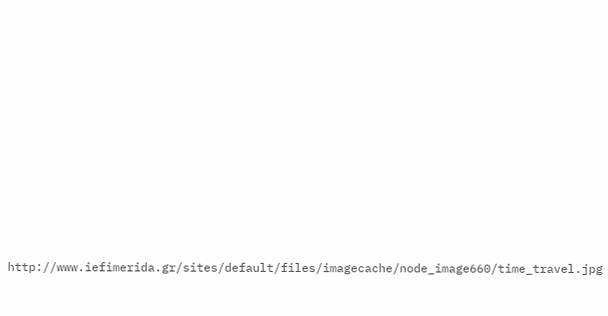http://www.iefimerida.gr/sites/default/files/imagecache/node_image660/time_travel.jpg